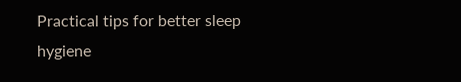Practical tips for better sleep hygiene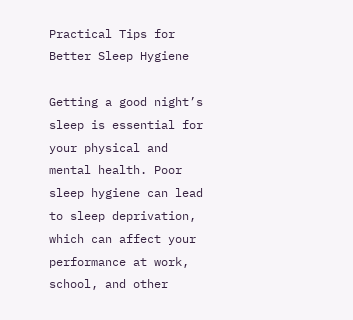Practical Tips for Better Sleep Hygiene

Getting a good night’s sleep is essential for your physical and mental health. Poor sleep hygiene can lead to sleep deprivation, which can affect your performance at work, school, and other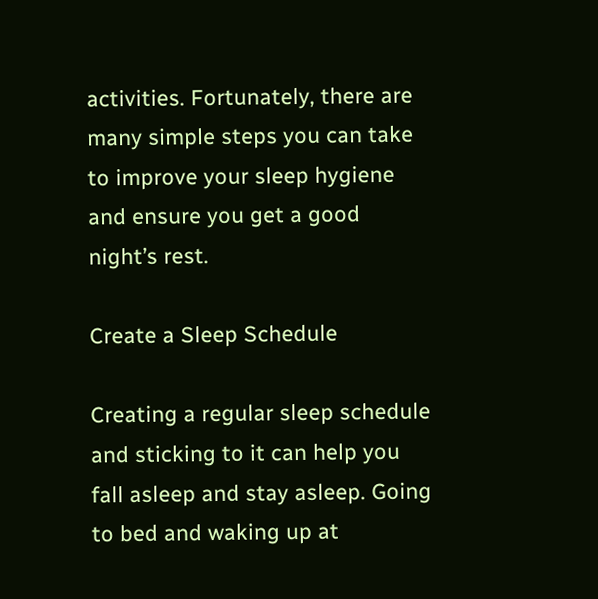activities. Fortunately, there are many simple steps you can take to improve your sleep hygiene and ensure you get a good night’s rest.

Create a Sleep Schedule

Creating a regular sleep schedule and sticking to it can help you fall asleep and stay asleep. Going to bed and waking up at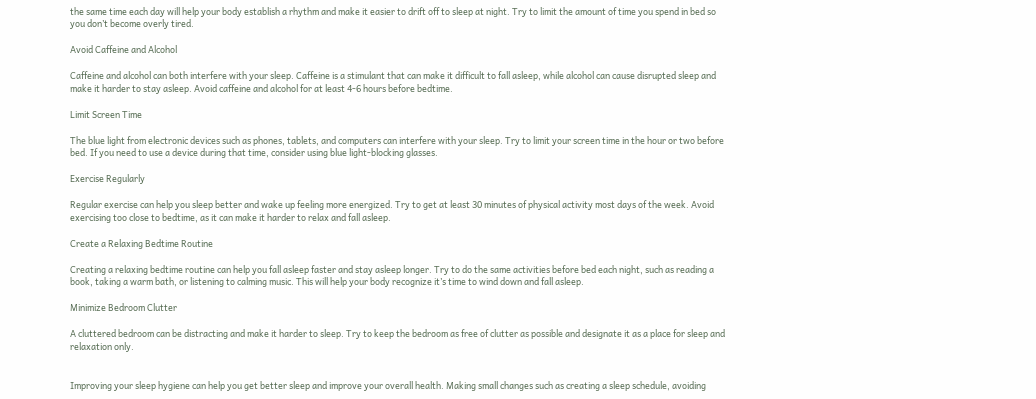the same time each day will help your body establish a rhythm and make it easier to drift off to sleep at night. Try to limit the amount of time you spend in bed so you don’t become overly tired.

Avoid Caffeine and Alcohol

Caffeine and alcohol can both interfere with your sleep. Caffeine is a stimulant that can make it difficult to fall asleep, while alcohol can cause disrupted sleep and make it harder to stay asleep. Avoid caffeine and alcohol for at least 4-6 hours before bedtime.

Limit Screen Time

The blue light from electronic devices such as phones, tablets, and computers can interfere with your sleep. Try to limit your screen time in the hour or two before bed. If you need to use a device during that time, consider using blue light-blocking glasses.

Exercise Regularly

Regular exercise can help you sleep better and wake up feeling more energized. Try to get at least 30 minutes of physical activity most days of the week. Avoid exercising too close to bedtime, as it can make it harder to relax and fall asleep.

Create a Relaxing Bedtime Routine

Creating a relaxing bedtime routine can help you fall asleep faster and stay asleep longer. Try to do the same activities before bed each night, such as reading a book, taking a warm bath, or listening to calming music. This will help your body recognize it’s time to wind down and fall asleep.

Minimize Bedroom Clutter

A cluttered bedroom can be distracting and make it harder to sleep. Try to keep the bedroom as free of clutter as possible and designate it as a place for sleep and relaxation only.


Improving your sleep hygiene can help you get better sleep and improve your overall health. Making small changes such as creating a sleep schedule, avoiding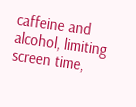caffeine and alcohol, limiting screen time,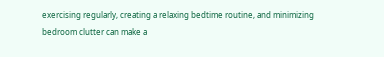exercising regularly, creating a relaxing bedtime routine, and minimizing bedroom clutter can make a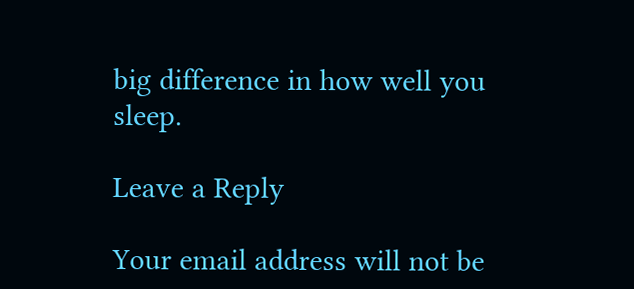big difference in how well you sleep.

Leave a Reply

Your email address will not be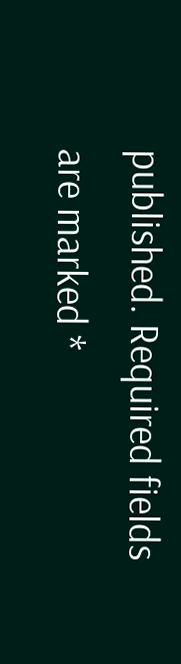published. Required fields are marked *